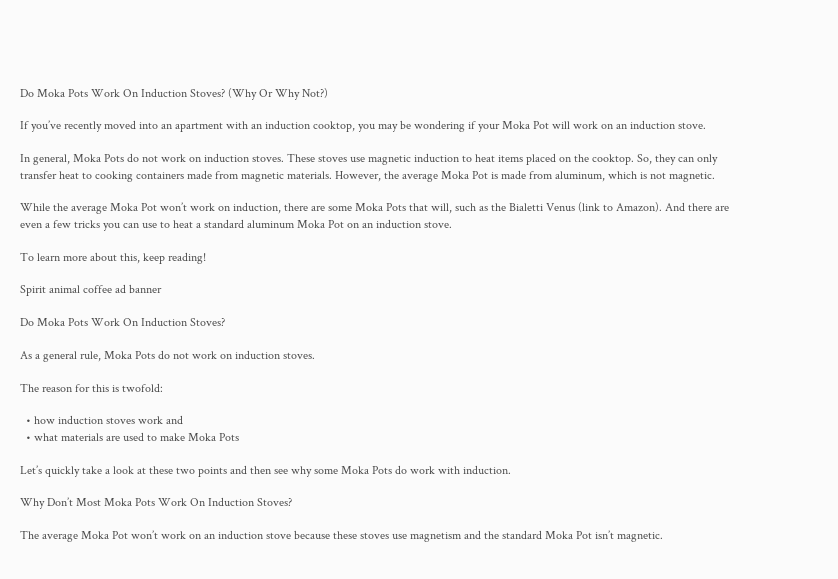Do Moka Pots Work On Induction Stoves? (Why Or Why Not?)

If you’ve recently moved into an apartment with an induction cooktop, you may be wondering if your Moka Pot will work on an induction stove.

In general, Moka Pots do not work on induction stoves. These stoves use magnetic induction to heat items placed on the cooktop. So, they can only transfer heat to cooking containers made from magnetic materials. However, the average Moka Pot is made from aluminum, which is not magnetic.

While the average Moka Pot won’t work on induction, there are some Moka Pots that will, such as the Bialetti Venus (link to Amazon). And there are even a few tricks you can use to heat a standard aluminum Moka Pot on an induction stove.

To learn more about this, keep reading!

Spirit animal coffee ad banner

Do Moka Pots Work On Induction Stoves?

As a general rule, Moka Pots do not work on induction stoves.

The reason for this is twofold:

  • how induction stoves work and
  • what materials are used to make Moka Pots

Let’s quickly take a look at these two points and then see why some Moka Pots do work with induction.

Why Don’t Most Moka Pots Work On Induction Stoves?

The average Moka Pot won’t work on an induction stove because these stoves use magnetism and the standard Moka Pot isn’t magnetic.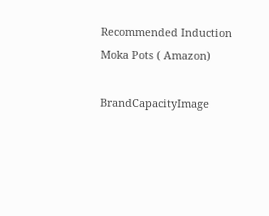Recommended Induction Moka Pots ( Amazon)

BrandCapacityImage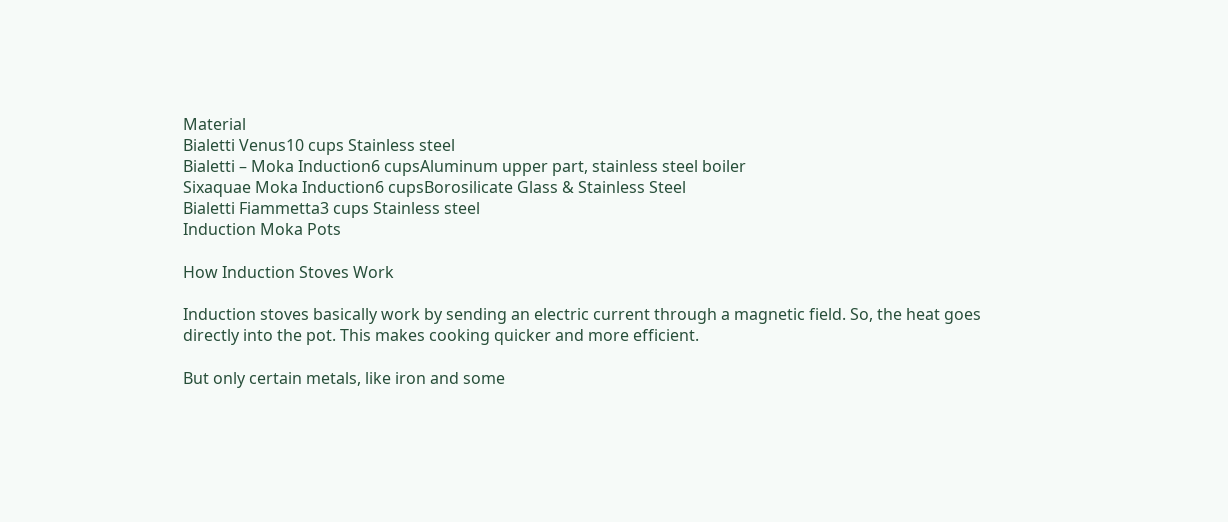Material
Bialetti Venus10 cups Stainless steel
Bialetti – Moka Induction6 cupsAluminum upper part, stainless steel boiler
Sixaquae Moka Induction6 cupsBorosilicate Glass & Stainless Steel
Bialetti Fiammetta3 cups Stainless steel
Induction Moka Pots

How Induction Stoves Work

Induction stoves basically work by sending an electric current through a magnetic field. So, the heat goes directly into the pot. This makes cooking quicker and more efficient.

But only certain metals, like iron and some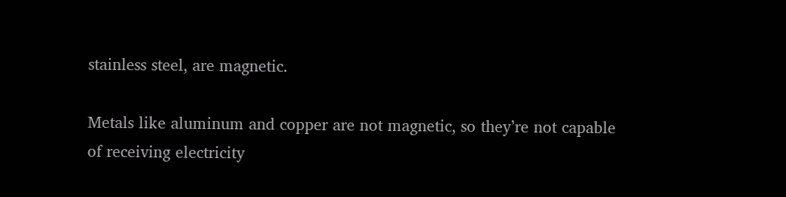stainless steel, are magnetic.

Metals like aluminum and copper are not magnetic, so they’re not capable of receiving electricity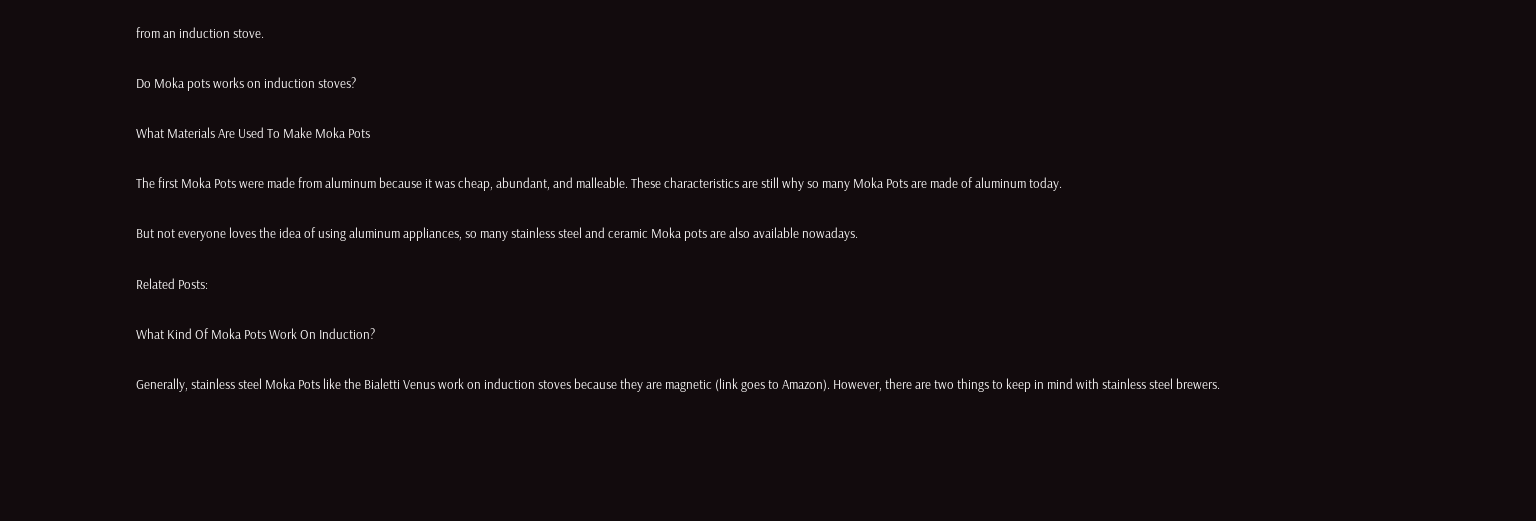from an induction stove.

Do Moka pots works on induction stoves?

What Materials Are Used To Make Moka Pots

The first Moka Pots were made from aluminum because it was cheap, abundant, and malleable. These characteristics are still why so many Moka Pots are made of aluminum today.

But not everyone loves the idea of using aluminum appliances, so many stainless steel and ceramic Moka pots are also available nowadays.

Related Posts:

What Kind Of Moka Pots Work On Induction?

Generally, stainless steel Moka Pots like the Bialetti Venus work on induction stoves because they are magnetic (link goes to Amazon). However, there are two things to keep in mind with stainless steel brewers.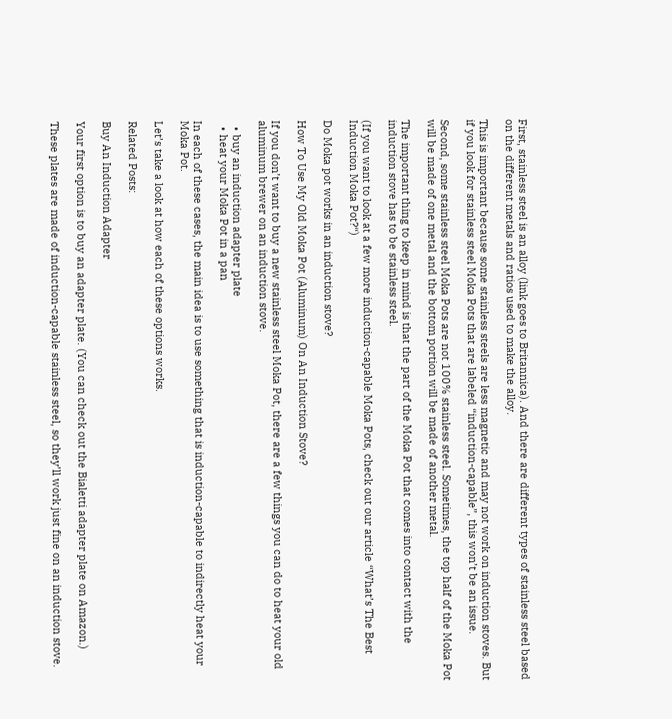First, stainless steel is an alloy (link goes to Britannica). And there are different types of stainless steel based on the different metals and ratios used to make the alloy.

This is important because some stainless steels are less magnetic and may not work on induction stoves. But if you look for stainless steel Moka Pots that are labeled “induction-capable”, this won’t be an issue.

Second, some stainless steel Moka Pots are not 100% stainless steel. Sometimes, the top half of the Moka Pot will be made of one metal and the bottom portion will be made of another metal.

The important thing to keep in mind is that the part of the Moka Pot that comes into contact with the induction stove has to be stainless steel.

(If you want to look at a few more induction-capable Moka Pots, check out our article “What’s The Best Induction Moka Pot?“)

Do Moka pot works in an induction stove?

How To Use My Old Moka Pot (Aluminum) On An Induction Stove?

If you don’t want to buy a new stainless steel Moka Pot, there are a few things you can do to heat your old aluminum brewer on an induction stove.

  • buy an induction adapter plate
  • heat your Moka Pot in a pan

In each of these cases, the main idea is to use something that is induction-capable to indirectly heat your Moka Pot.

Let’s take a look at how each of these options works.

Related Posts:

Buy An Induction Adapter

Your first option is to buy an adapter plate. (You can check out the Bialetti adapter plate on Amazon.)

These plates are made of induction-capable stainless steel, so they’ll work just fine on an induction stove.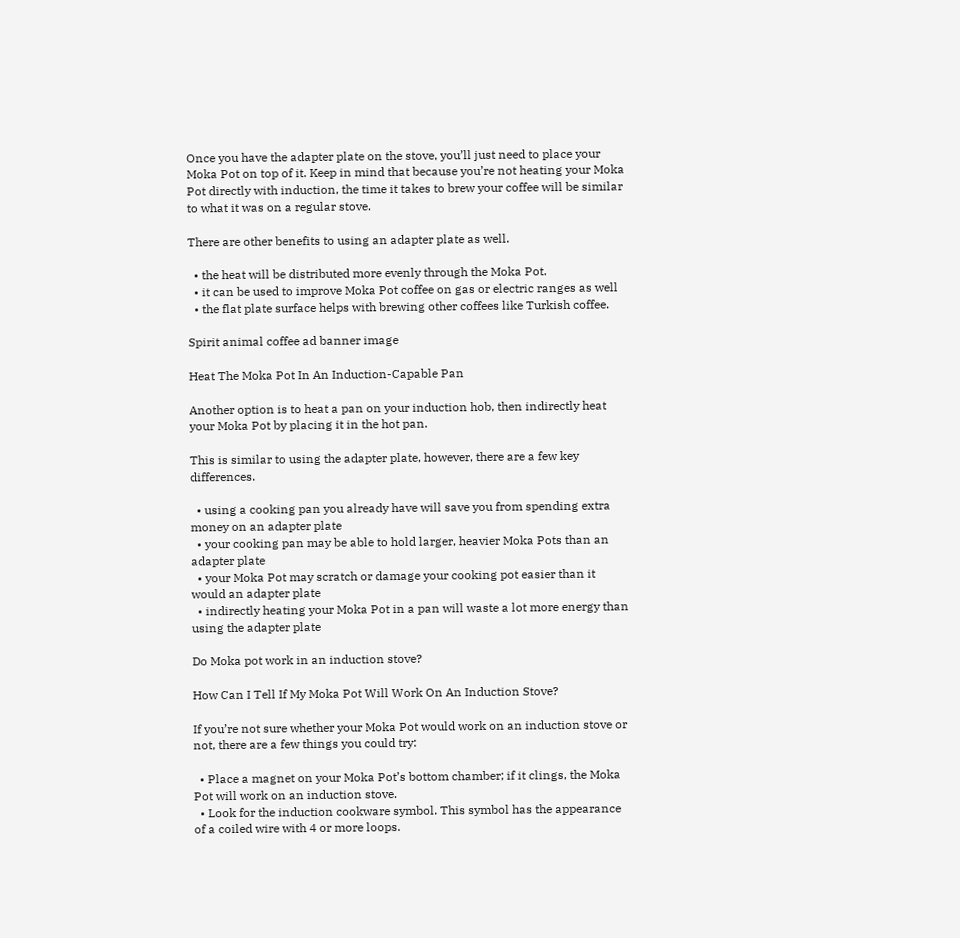Once you have the adapter plate on the stove, you’ll just need to place your Moka Pot on top of it. Keep in mind that because you’re not heating your Moka Pot directly with induction, the time it takes to brew your coffee will be similar to what it was on a regular stove.

There are other benefits to using an adapter plate as well.

  • the heat will be distributed more evenly through the Moka Pot.
  • it can be used to improve Moka Pot coffee on gas or electric ranges as well
  • the flat plate surface helps with brewing other coffees like Turkish coffee.

Spirit animal coffee ad banner image

Heat The Moka Pot In An Induction-Capable Pan

Another option is to heat a pan on your induction hob, then indirectly heat your Moka Pot by placing it in the hot pan.

This is similar to using the adapter plate, however, there are a few key differences.

  • using a cooking pan you already have will save you from spending extra money on an adapter plate
  • your cooking pan may be able to hold larger, heavier Moka Pots than an adapter plate
  • your Moka Pot may scratch or damage your cooking pot easier than it would an adapter plate
  • indirectly heating your Moka Pot in a pan will waste a lot more energy than using the adapter plate

Do Moka pot work in an induction stove?

How Can I Tell If My Moka Pot Will Work On An Induction Stove?

If you’re not sure whether your Moka Pot would work on an induction stove or not, there are a few things you could try:

  • Place a magnet on your Moka Pot’s bottom chamber; if it clings, the Moka Pot will work on an induction stove.
  • Look for the induction cookware symbol. This symbol has the appearance of a coiled wire with 4 or more loops.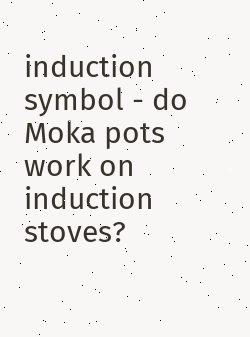induction symbol - do Moka pots work on induction stoves?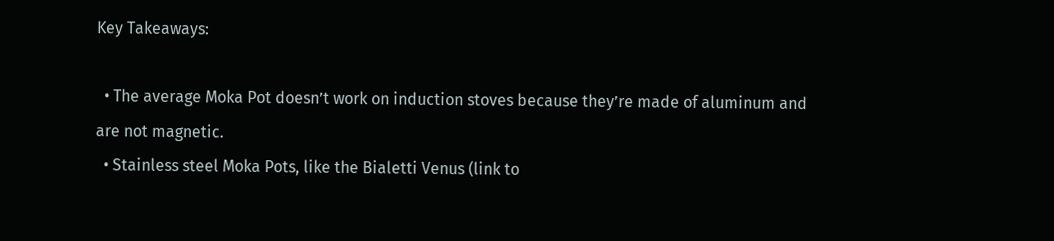Key Takeaways:

  • The average Moka Pot doesn’t work on induction stoves because they’re made of aluminum and are not magnetic.
  • Stainless steel Moka Pots, like the Bialetti Venus (link to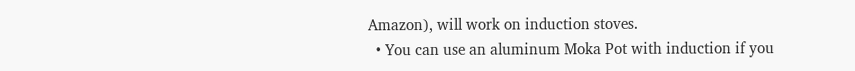Amazon), will work on induction stoves.
  • You can use an aluminum Moka Pot with induction if you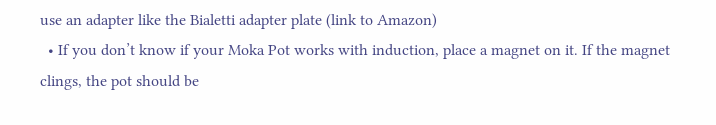use an adapter like the Bialetti adapter plate (link to Amazon)
  • If you don’t know if your Moka Pot works with induction, place a magnet on it. If the magnet clings, the pot should be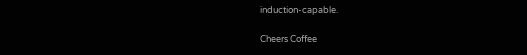induction-capable.

Cheers Coffee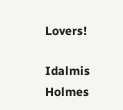Lovers!

Idalmis Holmes